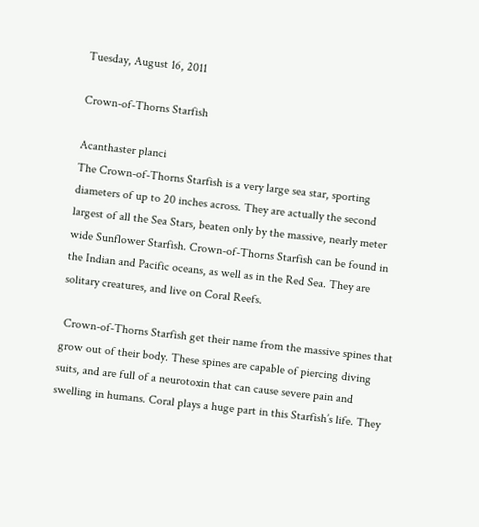Tuesday, August 16, 2011

Crown-of-Thorns Starfish

Acanthaster planci
The Crown-of-Thorns Starfish is a very large sea star, sporting diameters of up to 20 inches across. They are actually the second largest of all the Sea Stars, beaten only by the massive, nearly meter wide Sunflower Starfish. Crown-of-Thorns Starfish can be found in the Indian and Pacific oceans, as well as in the Red Sea. They are solitary creatures, and live on Coral Reefs.

 Crown-of-Thorns Starfish get their name from the massive spines that grow out of their body. These spines are capable of piercing diving suits, and are full of a neurotoxin that can cause severe pain and swelling in humans. Coral plays a huge part in this Starfish’s life. They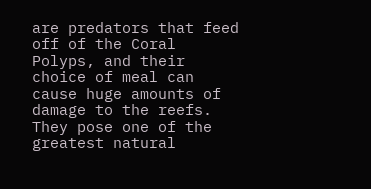are predators that feed off of the Coral Polyps, and their choice of meal can cause huge amounts of damage to the reefs. They pose one of the greatest natural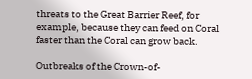threats to the Great Barrier Reef, for example, because they can feed on Coral faster than the Coral can grow back.

Outbreaks of the Crown-of-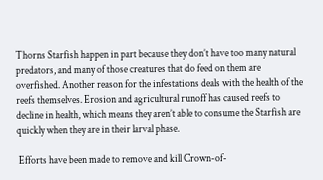Thorns Starfish happen in part because they don’t have too many natural predators, and many of those creatures that do feed on them are overfished. Another reason for the infestations deals with the health of the reefs themselves. Erosion and agricultural runoff has caused reefs to decline in health, which means they aren’t able to consume the Starfish are quickly when they are in their larval phase.

 Efforts have been made to remove and kill Crown-of-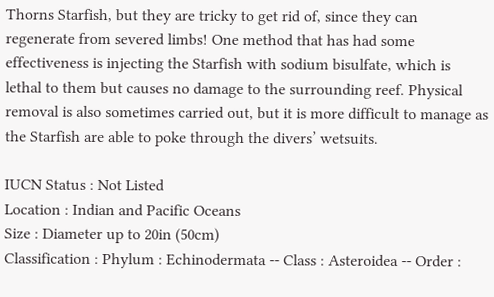Thorns Starfish, but they are tricky to get rid of, since they can regenerate from severed limbs! One method that has had some effectiveness is injecting the Starfish with sodium bisulfate, which is lethal to them but causes no damage to the surrounding reef. Physical removal is also sometimes carried out, but it is more difficult to manage as the Starfish are able to poke through the divers’ wetsuits.

IUCN Status : Not Listed
Location : Indian and Pacific Oceans
Size : Diameter up to 20in (50cm)
Classification : Phylum : Echinodermata -- Class : Asteroidea -- Order :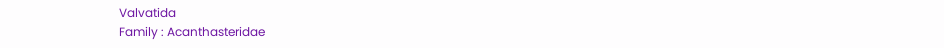Valvatida
Family : Acanthasteridae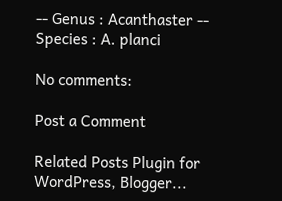-- Genus : Acanthaster -- Species : A. planci

No comments:

Post a Comment

Related Posts Plugin for WordPress, Blogger...